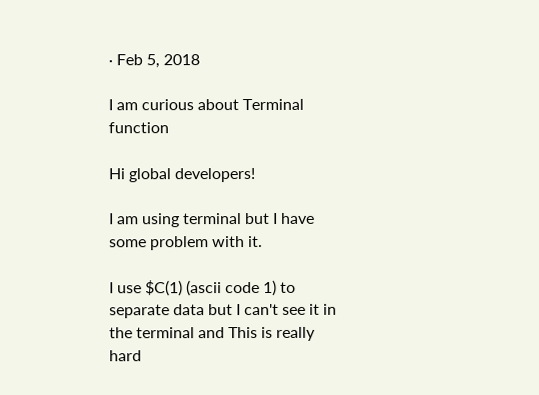· Feb 5, 2018

I am curious about Terminal function

Hi global developers!

I am using terminal but I have some problem with it.

I use $C(1) (ascii code 1) to separate data but I can't see it in the terminal and This is really hard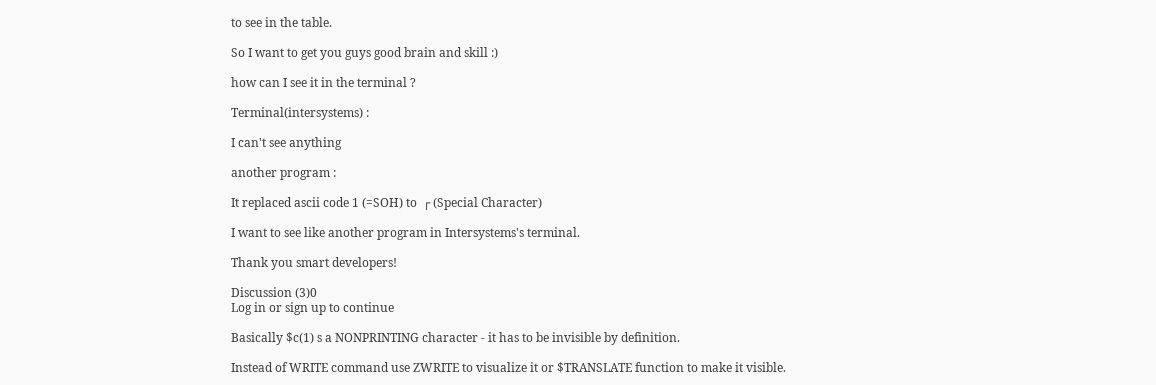to see in the table.

So I want to get you guys good brain and skill :)

how can I see it in the terminal ?

Terminal(intersystems) :

I can't see anything

another program :

It replaced ascii code 1 (=SOH) to  ┌ (Special Character)

I want to see like another program in Intersystems's terminal.

Thank you smart developers!

Discussion (3)0
Log in or sign up to continue

Basically $c(1) s a NONPRINTING character - it has to be invisible by definition.

Instead of WRITE command use ZWRITE to visualize it or $TRANSLATE function to make it visible.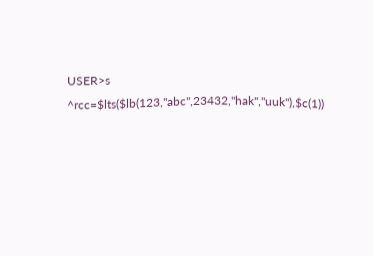USER>s ^rcc=$lts($lb(123,"abc",23432,"hak","uuk"),$c(1))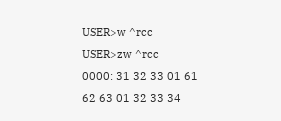USER>w ^rcc
USER>zw ^rcc
0000: 31 32 33 01 61 62 63 01 32 33 34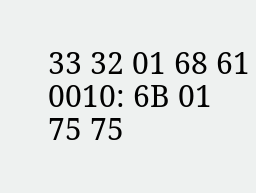33 32 01 68 61
0010: 6B 01 75 75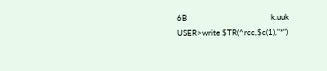6B                                          k.uuk
USER>write $TR(^rcc,$c(1),"*")